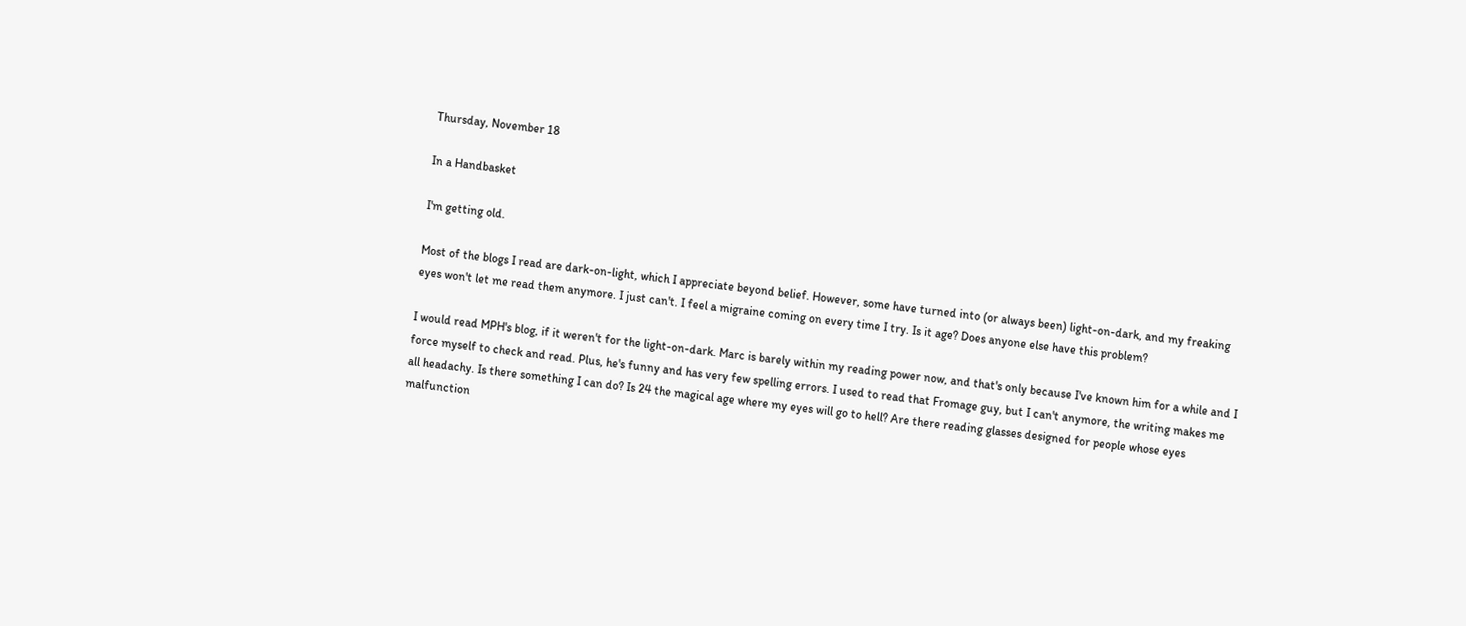Thursday, November 18

In a Handbasket

I'm getting old.

Most of the blogs I read are dark-on-light, which I appreciate beyond belief. However, some have turned into (or always been) light-on-dark, and my freaking eyes won't let me read them anymore. I just can't. I feel a migraine coming on every time I try. Is it age? Does anyone else have this problem?

I would read MPH's blog, if it weren't for the light-on-dark. Marc is barely within my reading power now, and that's only because I've known him for a while and I force myself to check and read. Plus, he's funny and has very few spelling errors. I used to read that Fromage guy, but I can't anymore, the writing makes me all headachy. Is there something I can do? Is 24 the magical age where my eyes will go to hell? Are there reading glasses designed for people whose eyes malfunction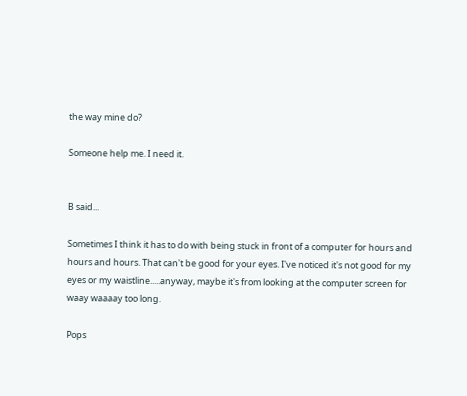the way mine do?

Someone help me. I need it.


B said...

Sometimes I think it has to do with being stuck in front of a computer for hours and hours and hours. That can't be good for your eyes. I've noticed it's not good for my eyes or my waistline.....anyway, maybe it's from looking at the computer screen for waay waaaay too long.

Pops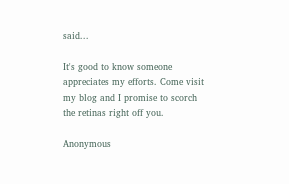said...

It's good to know someone appreciates my efforts. Come visit my blog and I promise to scorch the retinas right off you.

Anonymous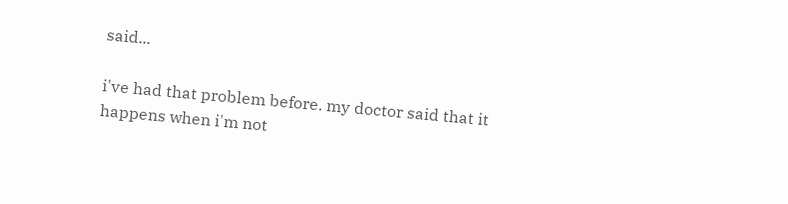said...

i've had that problem before. my doctor said that it happens when i'm not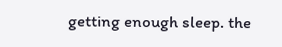getting enough sleep. the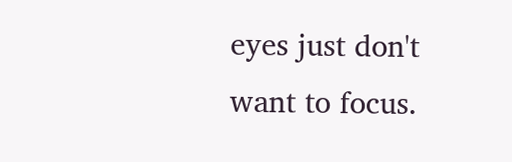eyes just don't want to focus.